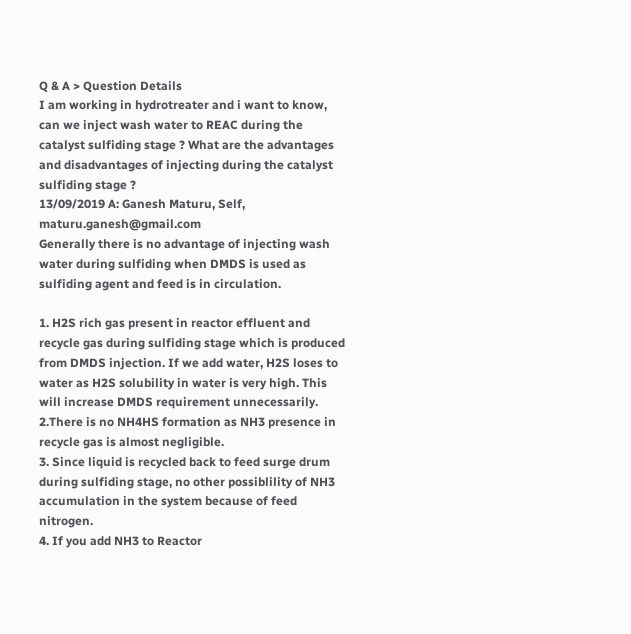Q & A > Question Details
I am working in hydrotreater and i want to know, can we inject wash water to REAC during the catalyst sulfiding stage ? What are the advantages and disadvantages of injecting during the catalyst sulfiding stage ?
13/09/2019 A: Ganesh Maturu, Self, maturu.ganesh@gmail.com
Generally there is no advantage of injecting wash water during sulfiding when DMDS is used as sulfiding agent and feed is in circulation.

1. H2S rich gas present in reactor effluent and recycle gas during sulfiding stage which is produced from DMDS injection. If we add water, H2S loses to water as H2S solubility in water is very high. This will increase DMDS requirement unnecessarily.
2.There is no NH4HS formation as NH3 presence in recycle gas is almost negligible.
3. Since liquid is recycled back to feed surge drum during sulfiding stage, no other possiblility of NH3 accumulation in the system because of feed nitrogen.
4. If you add NH3 to Reactor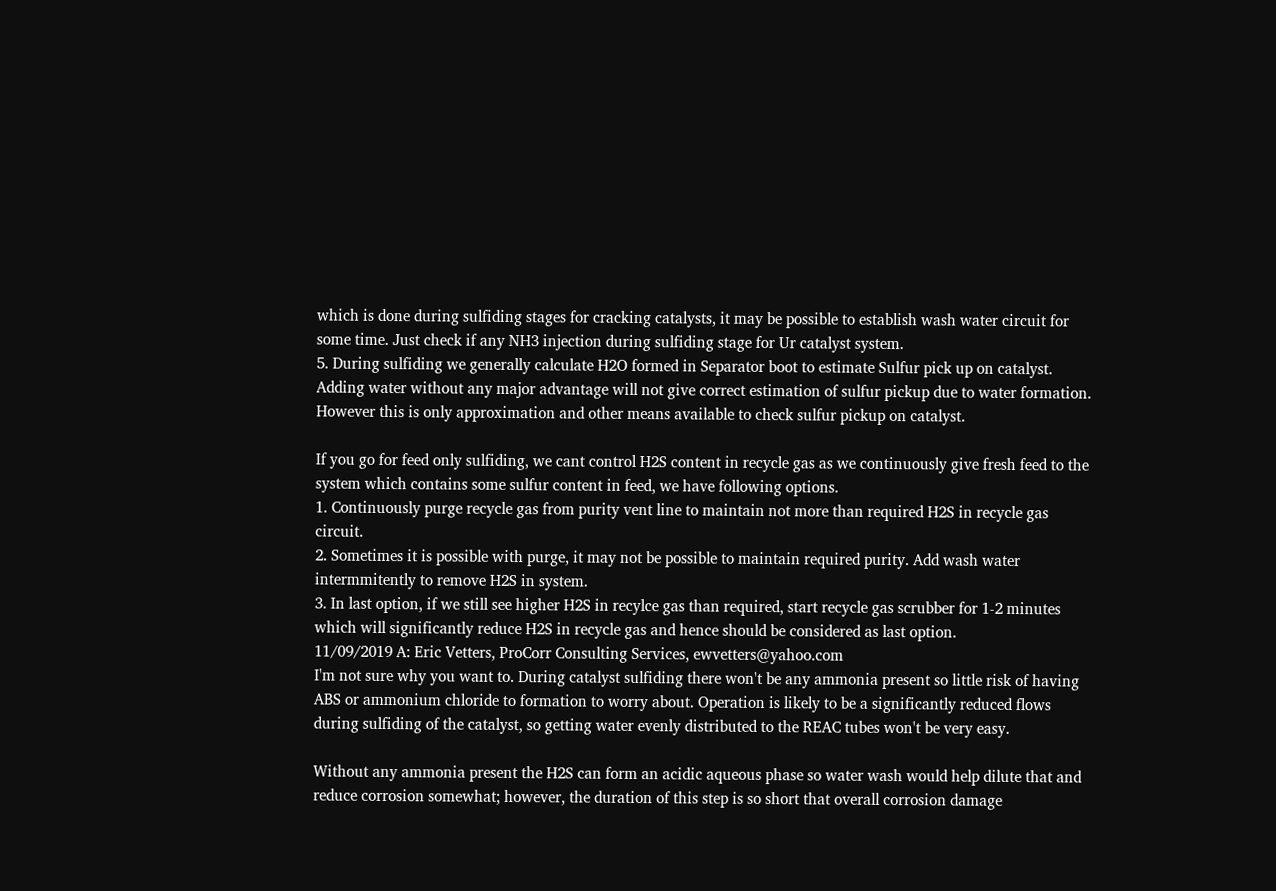which is done during sulfiding stages for cracking catalysts, it may be possible to establish wash water circuit for some time. Just check if any NH3 injection during sulfiding stage for Ur catalyst system.
5. During sulfiding we generally calculate H2O formed in Separator boot to estimate Sulfur pick up on catalyst. Adding water without any major advantage will not give correct estimation of sulfur pickup due to water formation. However this is only approximation and other means available to check sulfur pickup on catalyst.

If you go for feed only sulfiding, we cant control H2S content in recycle gas as we continuously give fresh feed to the system which contains some sulfur content in feed, we have following options.
1. Continuously purge recycle gas from purity vent line to maintain not more than required H2S in recycle gas circuit.
2. Sometimes it is possible with purge, it may not be possible to maintain required purity. Add wash water intermmitently to remove H2S in system.
3. In last option, if we still see higher H2S in recylce gas than required, start recycle gas scrubber for 1-2 minutes which will significantly reduce H2S in recycle gas and hence should be considered as last option.
11/09/2019 A: Eric Vetters, ProCorr Consulting Services, ewvetters@yahoo.com
I'm not sure why you want to. During catalyst sulfiding there won't be any ammonia present so little risk of having ABS or ammonium chloride to formation to worry about. Operation is likely to be a significantly reduced flows during sulfiding of the catalyst, so getting water evenly distributed to the REAC tubes won't be very easy.

Without any ammonia present the H2S can form an acidic aqueous phase so water wash would help dilute that and reduce corrosion somewhat; however, the duration of this step is so short that overall corrosion damage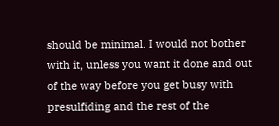should be minimal. I would not bother with it, unless you want it done and out of the way before you get busy with presulfiding and the rest of the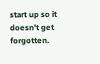start up so it doesn't get forgotten.